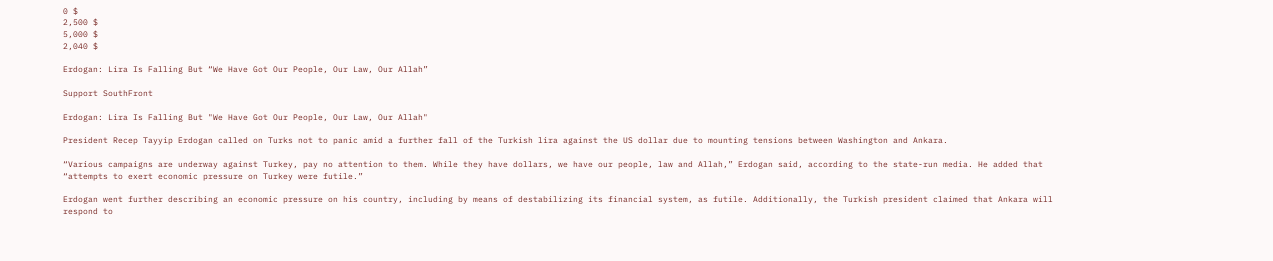0 $
2,500 $
5,000 $
2,040 $

Erdogan: Lira Is Falling But “We Have Got Our People, Our Law, Our Allah”

Support SouthFront

Erdogan: Lira Is Falling But "We Have Got Our People, Our Law, Our Allah"

President Recep Tayyip Erdogan called on Turks not to panic amid a further fall of the Turkish lira against the US dollar due to mounting tensions between Washington and Ankara.

“Various campaigns are underway against Turkey, pay no attention to them. While they have dollars, we have our people, law and Allah,” Erdogan said, according to the state-run media. He added that “attempts to exert economic pressure on Turkey were futile.”

Erdogan went further describing an economic pressure on his country, including by means of destabilizing its financial system, as futile. Additionally, the Turkish president claimed that Ankara will respond to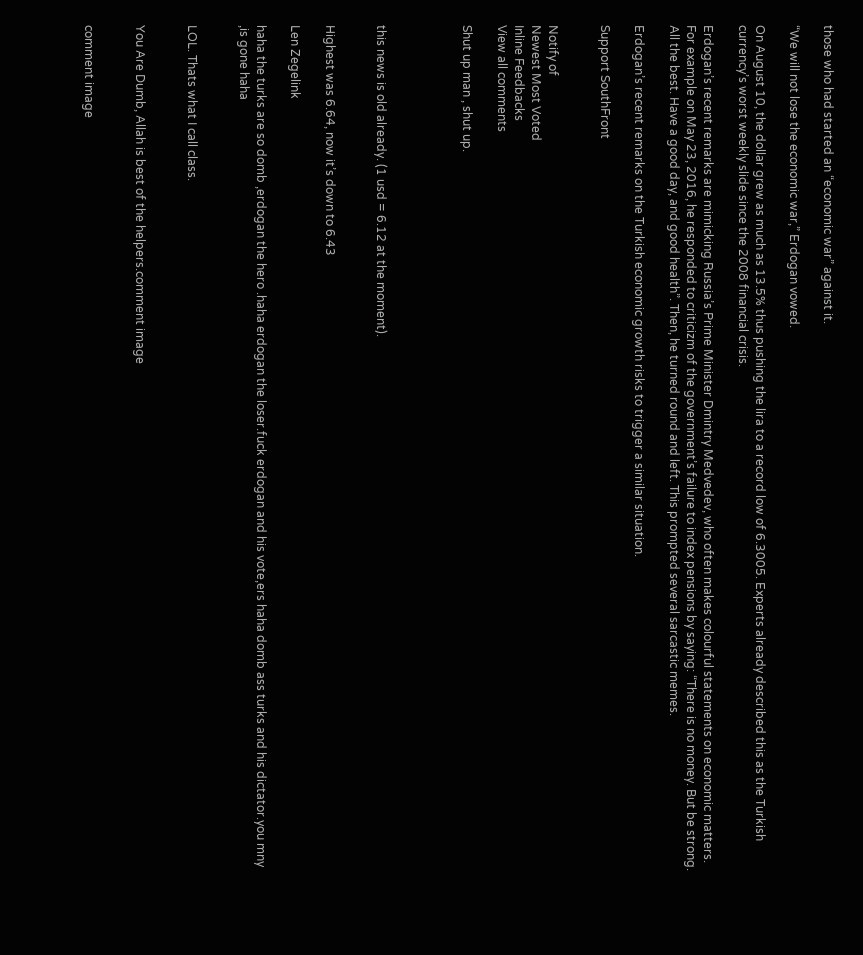those who had started an “economic war” against it.

“We will not lose the economic war,” Erdogan vowed.

On August 10, the dollar grew as much as 13.5% thus pushing the lira to a record low of 6.3005. Experts already described this as the Turkish currency’s worst weekly slide since the 2008 financial crisis.

Erdogan’s recent remarks are mimicking Russia’s Prime Minister Dmintry Medvedev, who often makes colourful statements on economic matters. For example on May 23, 2016, he responded to criticizm of the government’s failure to index pensions by saying: “There is no money. But be strong. All the best. Have a good day, and good health”. Then, he turned round and left. This prompted several sarcastic memes.

Erdogan’s recent remarks on the Turkish economic growth risks to trigger a similar situation.

Support SouthFront


Notify of
Newest Most Voted
Inline Feedbacks
View all comments

Shut up man , shut up.




this news is old already. (1 usd = 6.12 at the moment).


Highest was 6.64, now it’s down to 6.43

Len Zegelink

haha the turks are so domb ,erdogan the hero .haha erdogan the loser.fuck erdogan and his vote,ers haha domb ass turks and his dictator.you mny ,is gone haha


LOL. Thats what I call class.


You Are Dumb, Allah is best of the helpers.comment image


comment image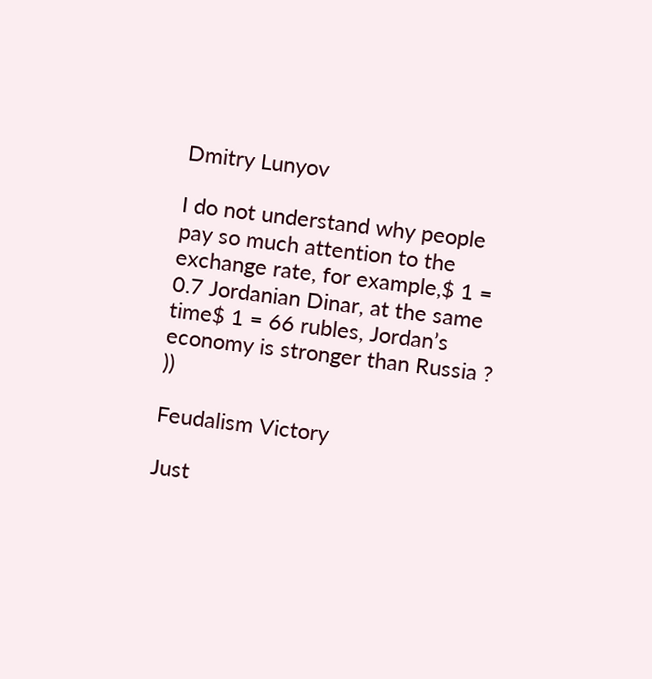Dmitry Lunyov

I do not understand why people pay so much attention to the exchange rate, for example,$ 1 = 0.7 Jordanian Dinar, at the same time$ 1 = 66 rubles, Jordan’s economy is stronger than Russia ? ))

Feudalism Victory

Just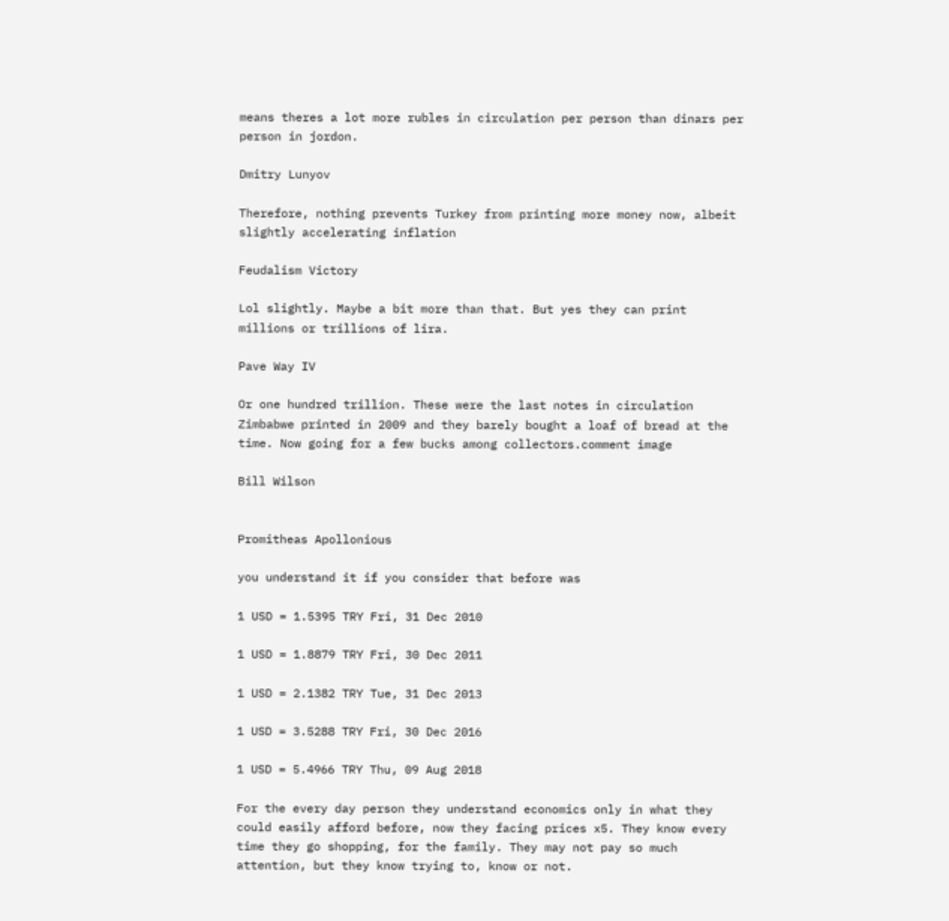means theres a lot more rubles in circulation per person than dinars per person in jordon.

Dmitry Lunyov

Therefore, nothing prevents Turkey from printing more money now, albeit slightly accelerating inflation

Feudalism Victory

Lol slightly. Maybe a bit more than that. But yes they can print millions or trillions of lira.

Pave Way IV

Or one hundred trillion. These were the last notes in circulation Zimbabwe printed in 2009 and they barely bought a loaf of bread at the time. Now going for a few bucks among collectors.comment image

Bill Wilson


Promitheas Apollonious

you understand it if you consider that before was

1 USD = 1.5395 TRY Fri, 31 Dec 2010

1 USD = 1.8879 TRY Fri, 30 Dec 2011

1 USD = 2.1382 TRY Tue, 31 Dec 2013

1 USD = 3.5288 TRY Fri, 30 Dec 2016

1 USD = 5.4966 TRY Thu, 09 Aug 2018

For the every day person they understand economics only in what they could easily afford before, now they facing prices x5. They know every time they go shopping, for the family. They may not pay so much attention, but they know trying to, know or not.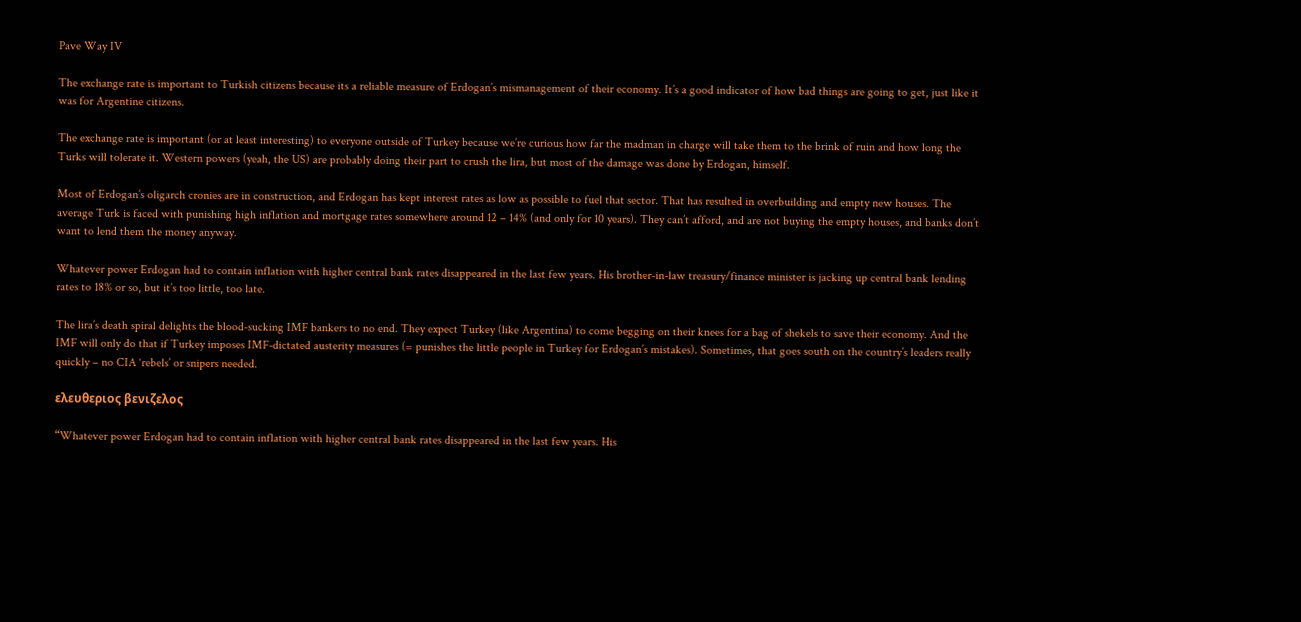Pave Way IV

The exchange rate is important to Turkish citizens because its a reliable measure of Erdogan’s mismanagement of their economy. It’s a good indicator of how bad things are going to get, just like it was for Argentine citizens.

The exchange rate is important (or at least interesting) to everyone outside of Turkey because we’re curious how far the madman in charge will take them to the brink of ruin and how long the Turks will tolerate it. Western powers (yeah, the US) are probably doing their part to crush the lira, but most of the damage was done by Erdogan, himself.

Most of Erdogan’s oligarch cronies are in construction, and Erdogan has kept interest rates as low as possible to fuel that sector. That has resulted in overbuilding and empty new houses. The average Turk is faced with punishing high inflation and mortgage rates somewhere around 12 – 14% (and only for 10 years). They can’t afford, and are not buying the empty houses, and banks don’t want to lend them the money anyway.

Whatever power Erdogan had to contain inflation with higher central bank rates disappeared in the last few years. His brother-in-law treasury/finance minister is jacking up central bank lending rates to 18% or so, but it’s too little, too late.

The lira’s death spiral delights the blood-sucking IMF bankers to no end. They expect Turkey (like Argentina) to come begging on their knees for a bag of shekels to save their economy. And the IMF will only do that if Turkey imposes IMF-dictated austerity measures (= punishes the little people in Turkey for Erdogan’s mistakes). Sometimes, that goes south on the country’s leaders really quickly – no CIA ‘rebels’ or snipers needed.

ελευθεριος βενιζελος

“Whatever power Erdogan had to contain inflation with higher central bank rates disappeared in the last few years. His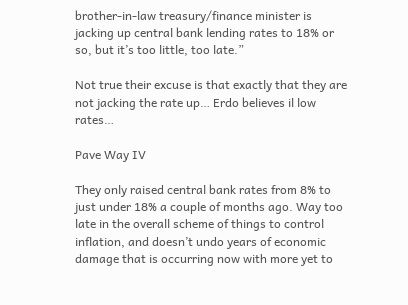brother-in-law treasury/finance minister is jacking up central bank lending rates to 18% or so, but it’s too little, too late.”

Not true their excuse is that exactly that they are not jacking the rate up… Erdo believes il low rates…

Pave Way IV

They only raised central bank rates from 8% to just under 18% a couple of months ago. Way too late in the overall scheme of things to control inflation, and doesn’t undo years of economic damage that is occurring now with more yet to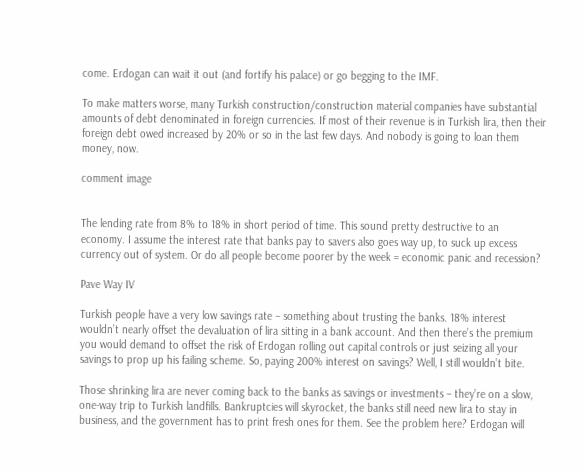come. Erdogan can wait it out (and fortify his palace) or go begging to the IMF.

To make matters worse, many Turkish construction/construction material companies have substantial amounts of debt denominated in foreign currencies. If most of their revenue is in Turkish lira, then their foreign debt owed increased by 20% or so in the last few days. And nobody is going to loan them money, now.

comment image


The lending rate from 8% to 18% in short period of time. This sound pretty destructive to an economy. I assume the interest rate that banks pay to savers also goes way up, to suck up excess currency out of system. Or do all people become poorer by the week = economic panic and recession?

Pave Way IV

Turkish people have a very low savings rate – something about trusting the banks. 18% interest wouldn’t nearly offset the devaluation of lira sitting in a bank account. And then there’s the premium you would demand to offset the risk of Erdogan rolling out capital controls or just seizing all your savings to prop up his failing scheme. So, paying 200% interest on savings? Well, I still wouldn’t bite.

Those shrinking lira are never coming back to the banks as savings or investments – they’re on a slow, one-way trip to Turkish landfills. Bankruptcies will skyrocket, the banks still need new lira to stay in business, and the government has to print fresh ones for them. See the problem here? Erdogan will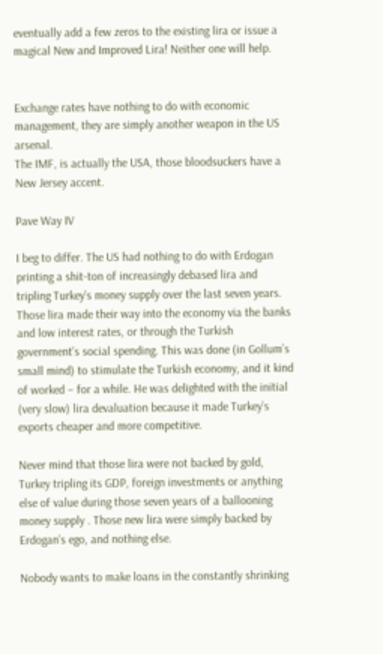eventually add a few zeros to the existing lira or issue a magical New and Improved Lira! Neither one will help.


Exchange rates have nothing to do with economic management, they are simply another weapon in the US arsenal.
The IMF, is actually the USA, those bloodsuckers have a New Jersey accent.

Pave Way IV

I beg to differ. The US had nothing to do with Erdogan printing a shit-ton of increasingly debased lira and tripling Turkey’s money supply over the last seven years. Those lira made their way into the economy via the banks and low interest rates, or through the Turkish government’s social spending. This was done (in Gollum’s small mind) to stimulate the Turkish economy, and it kind of worked – for a while. He was delighted with the initial (very slow) lira devaluation because it made Turkey’s exports cheaper and more competitive.

Never mind that those lira were not backed by gold, Turkey tripling its GDP, foreign investments or anything else of value during those seven years of a ballooning money supply . Those new lira were simply backed by Erdogan’s ego, and nothing else.

Nobody wants to make loans in the constantly shrinking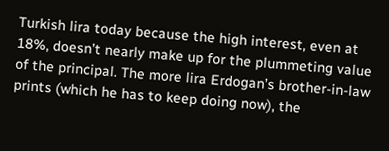Turkish lira today because the high interest, even at 18%, doesn’t nearly make up for the plummeting value of the principal. The more lira Erdogan’s brother-in-law prints (which he has to keep doing now), the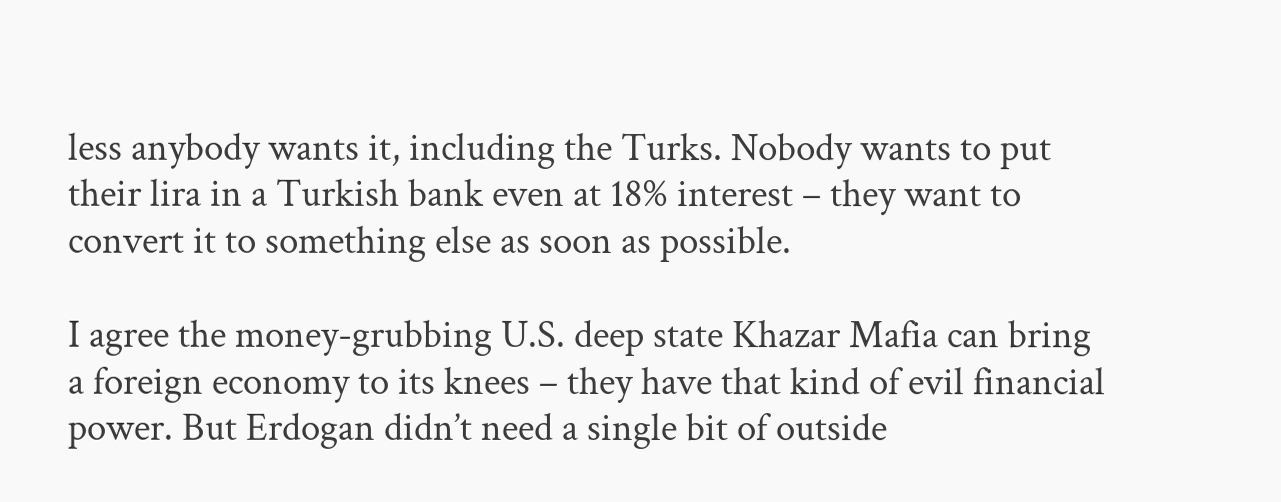less anybody wants it, including the Turks. Nobody wants to put their lira in a Turkish bank even at 18% interest – they want to convert it to something else as soon as possible.

I agree the money-grubbing U.S. deep state Khazar Mafia can bring a foreign economy to its knees – they have that kind of evil financial power. But Erdogan didn’t need a single bit of outside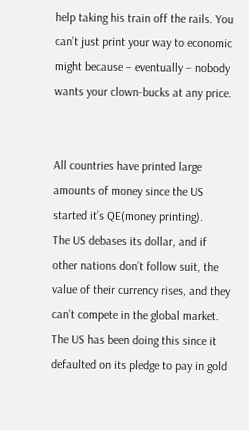help taking his train off the rails. You can’t just print your way to economic might because – eventually – nobody wants your clown-bucks at any price.


All countries have printed large amounts of money since the US started it’s QE(money printing).
The US debases its dollar, and if other nations don’t follow suit, the value of their currency rises, and they can’t compete in the global market.
The US has been doing this since it defaulted on its pledge to pay in gold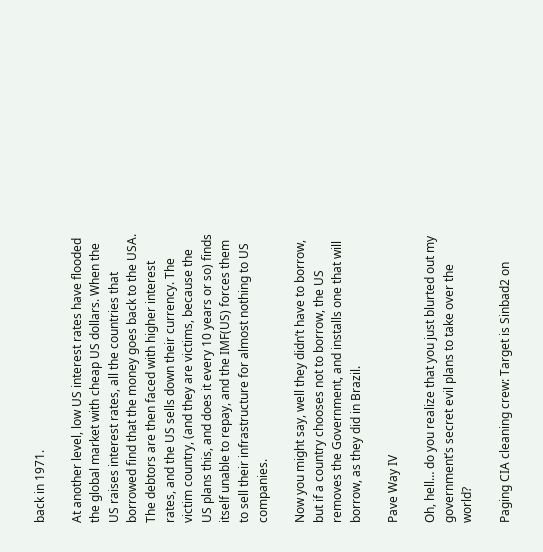back in 1971.

At another level, low US interest rates have flooded the global market with cheap US dollars. When the US raises interest rates, all the countries that borrowed find that the money goes back to the USA. The debtors are then faced with higher interest rates, and the US sells down their currency. The victim country, (and they are victims, because the US plans this, and does it every 10 years or so) finds itself unable to repay, and the IMF(US) forces them to sell their infrastructure for almost nothing to US companies.

Now you might say, well they didn’t have to borrow, but if a country chooses not to borrow, the US removes the Government, and installs one that will borrow, as they did in Brazil.

Pave Way IV

Oh, hell… do you realize that you just blurted out my government’s secret evil plans to take over the world?

Paging CIA cleaning crew: Target is Sinbad2 on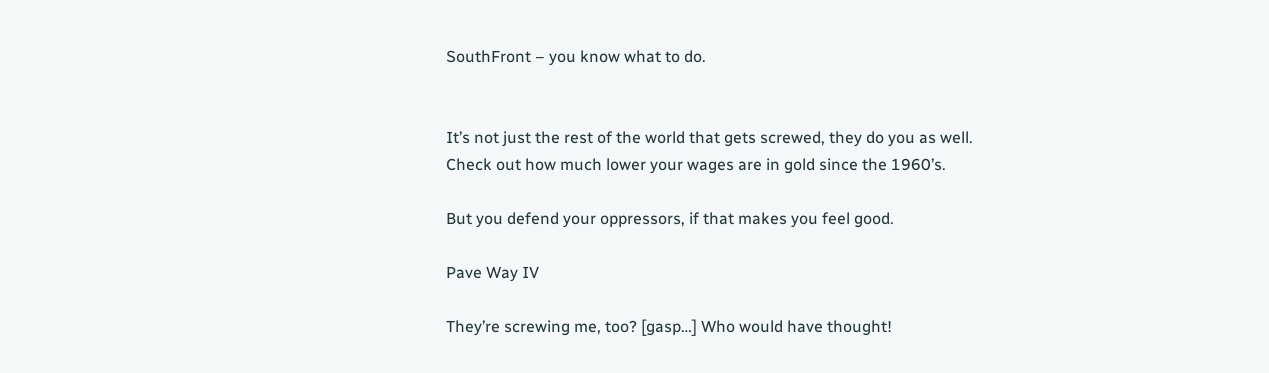SouthFront – you know what to do.


It’s not just the rest of the world that gets screwed, they do you as well.
Check out how much lower your wages are in gold since the 1960’s.

But you defend your oppressors, if that makes you feel good.

Pave Way IV

They’re screwing me, too? [gasp…] Who would have thought!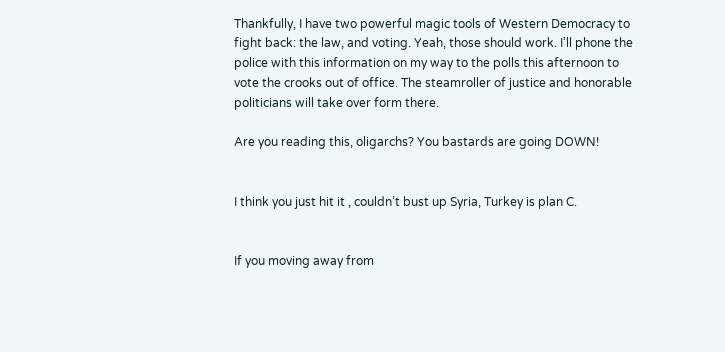Thankfully, I have two powerful magic tools of Western Democracy to fight back: the law, and voting. Yeah, those should work. I’ll phone the police with this information on my way to the polls this afternoon to vote the crooks out of office. The steamroller of justice and honorable politicians will take over form there.

Are you reading this, oligarchs? You bastards are going DOWN!


I think you just hit it , couldn’t bust up Syria, Turkey is plan C.


If you moving away from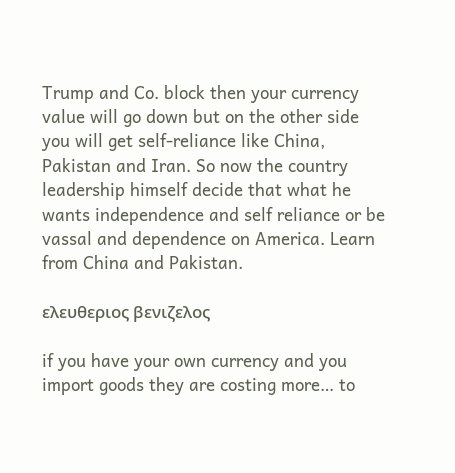Trump and Co. block then your currency value will go down but on the other side you will get self-reliance like China, Pakistan and Iran. So now the country leadership himself decide that what he wants independence and self reliance or be vassal and dependence on America. Learn from China and Pakistan.

ελευθεριος βενιζελος

if you have your own currency and you import goods they are costing more… to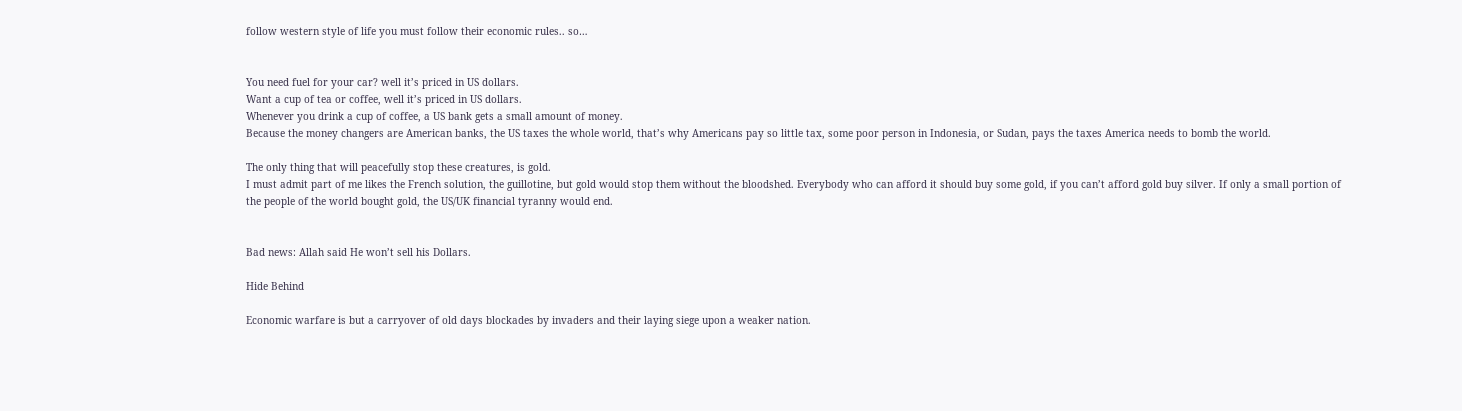follow western style of life you must follow their economic rules.. so…


You need fuel for your car? well it’s priced in US dollars.
Want a cup of tea or coffee, well it’s priced in US dollars.
Whenever you drink a cup of coffee, a US bank gets a small amount of money.
Because the money changers are American banks, the US taxes the whole world, that’s why Americans pay so little tax, some poor person in Indonesia, or Sudan, pays the taxes America needs to bomb the world.

The only thing that will peacefully stop these creatures, is gold.
I must admit part of me likes the French solution, the guillotine, but gold would stop them without the bloodshed. Everybody who can afford it should buy some gold, if you can’t afford gold buy silver. If only a small portion of the people of the world bought gold, the US/UK financial tyranny would end.


Bad news: Allah said He won’t sell his Dollars.

Hide Behind

Economic warfare is but a carryover of old days blockades by invaders and their laying siege upon a weaker nation.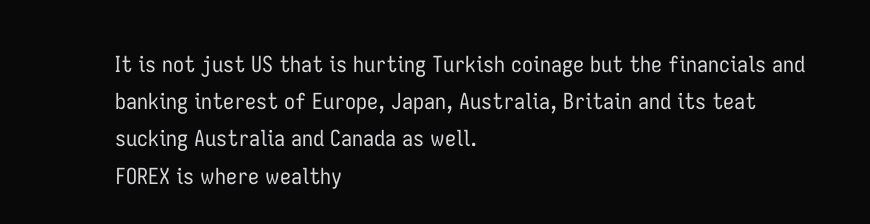It is not just US that is hurting Turkish coinage but the financials and banking interest of Europe, Japan, Australia, Britain and its teat sucking Australia and Canada as well.
FOREX is where wealthy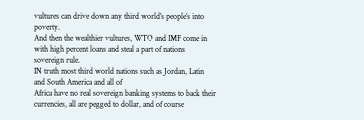vultures can drive down any third world’s people’s into poverty.
And then the wealthier vultures, WTO and IMF come in with high percent loans and steal a part of nations sovereign rule.
IN truth most third world nations such as Jordan, Latin and South America and all of
Africa have no real sovereign banking systems to back their currencies, all are pegged to dollar, and of course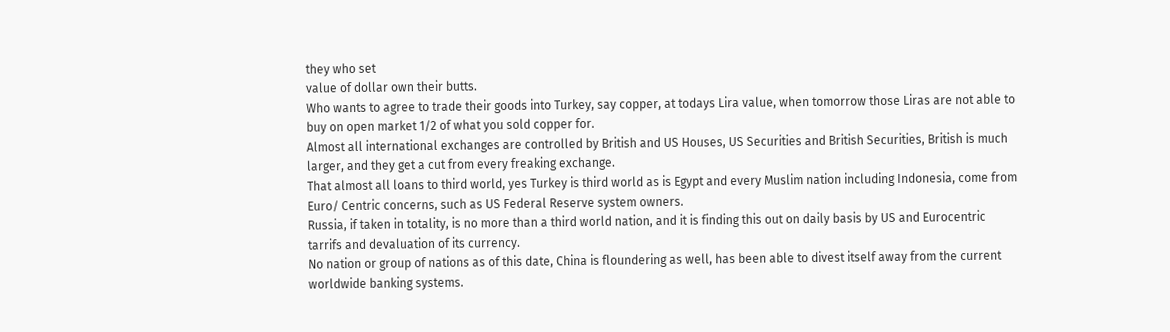they who set
value of dollar own their butts.
Who wants to agree to trade their goods into Turkey, say copper, at todays Lira value, when tomorrow those Liras are not able to buy on open market 1/2 of what you sold copper for.
Almost all international exchanges are controlled by British and US Houses, US Securities and British Securities, British is much larger, and they get a cut from every freaking exchange.
That almost all loans to third world, yes Turkey is third world as is Egypt and every Muslim nation including Indonesia, come from Euro/ Centric concerns, such as US Federal Reserve system owners.
Russia, if taken in totality, is no more than a third world nation, and it is finding this out on daily basis by US and Eurocentric tarrifs and devaluation of its currency.
No nation or group of nations as of this date, China is floundering as well, has been able to divest itself away from the current worldwide banking systems.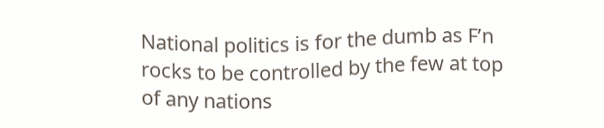National politics is for the dumb as F’n rocks to be controlled by the few at top of any nations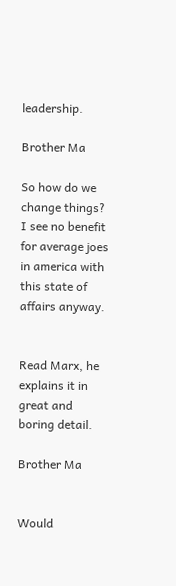leadership.

Brother Ma

So how do we change things? I see no benefit for average joes in america with this state of affairs anyway.


Read Marx, he explains it in great and boring detail.

Brother Ma


Would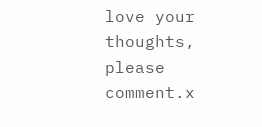love your thoughts, please comment.x